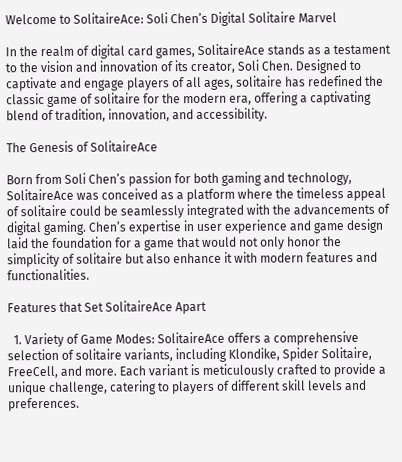Welcome to SolitaireAce: Soli Chen’s Digital Solitaire Marvel

In the realm of digital card games, SolitaireAce stands as a testament to the vision and innovation of its creator, Soli Chen. Designed to captivate and engage players of all ages, solitaire has redefined the classic game of solitaire for the modern era, offering a captivating blend of tradition, innovation, and accessibility.

The Genesis of SolitaireAce

Born from Soli Chen’s passion for both gaming and technology, SolitaireAce was conceived as a platform where the timeless appeal of solitaire could be seamlessly integrated with the advancements of digital gaming. Chen’s expertise in user experience and game design laid the foundation for a game that would not only honor the simplicity of solitaire but also enhance it with modern features and functionalities.

Features that Set SolitaireAce Apart

  1. Variety of Game Modes: SolitaireAce offers a comprehensive selection of solitaire variants, including Klondike, Spider Solitaire, FreeCell, and more. Each variant is meticulously crafted to provide a unique challenge, catering to players of different skill levels and preferences.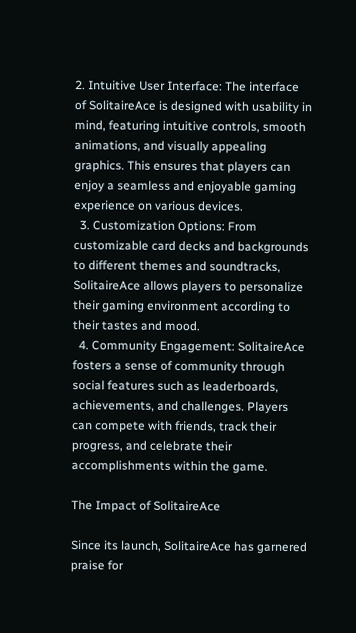2. Intuitive User Interface: The interface of SolitaireAce is designed with usability in mind, featuring intuitive controls, smooth animations, and visually appealing graphics. This ensures that players can enjoy a seamless and enjoyable gaming experience on various devices.
  3. Customization Options: From customizable card decks and backgrounds to different themes and soundtracks, SolitaireAce allows players to personalize their gaming environment according to their tastes and mood.
  4. Community Engagement: SolitaireAce fosters a sense of community through social features such as leaderboards, achievements, and challenges. Players can compete with friends, track their progress, and celebrate their accomplishments within the game.

The Impact of SolitaireAce

Since its launch, SolitaireAce has garnered praise for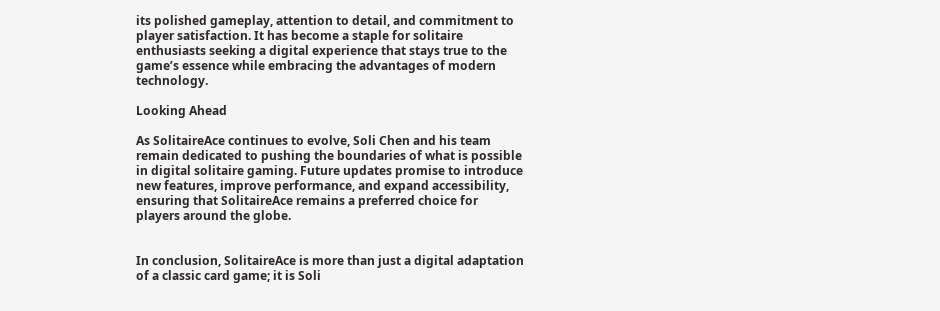its polished gameplay, attention to detail, and commitment to player satisfaction. It has become a staple for solitaire enthusiasts seeking a digital experience that stays true to the game’s essence while embracing the advantages of modern technology.

Looking Ahead

As SolitaireAce continues to evolve, Soli Chen and his team remain dedicated to pushing the boundaries of what is possible in digital solitaire gaming. Future updates promise to introduce new features, improve performance, and expand accessibility, ensuring that SolitaireAce remains a preferred choice for players around the globe.


In conclusion, SolitaireAce is more than just a digital adaptation of a classic card game; it is Soli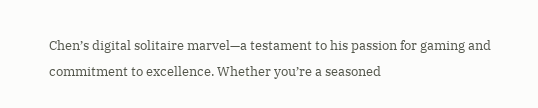Chen’s digital solitaire marvel—a testament to his passion for gaming and commitment to excellence. Whether you’re a seasoned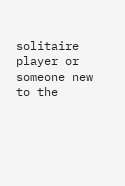solitaire player or someone new to the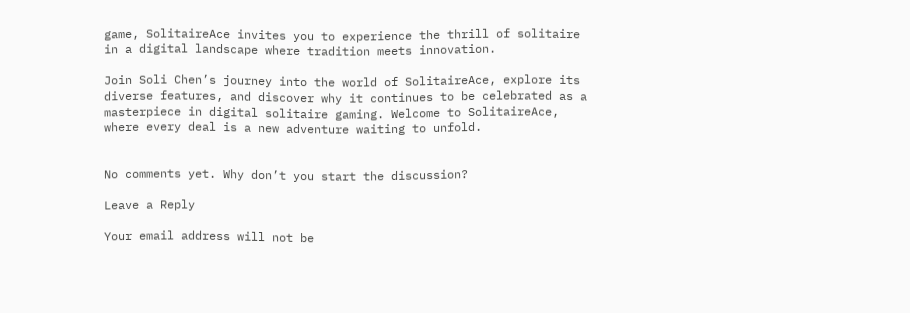game, SolitaireAce invites you to experience the thrill of solitaire in a digital landscape where tradition meets innovation.

Join Soli Chen’s journey into the world of SolitaireAce, explore its diverse features, and discover why it continues to be celebrated as a masterpiece in digital solitaire gaming. Welcome to SolitaireAce, where every deal is a new adventure waiting to unfold.


No comments yet. Why don’t you start the discussion?

Leave a Reply

Your email address will not be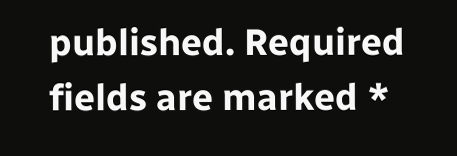published. Required fields are marked *